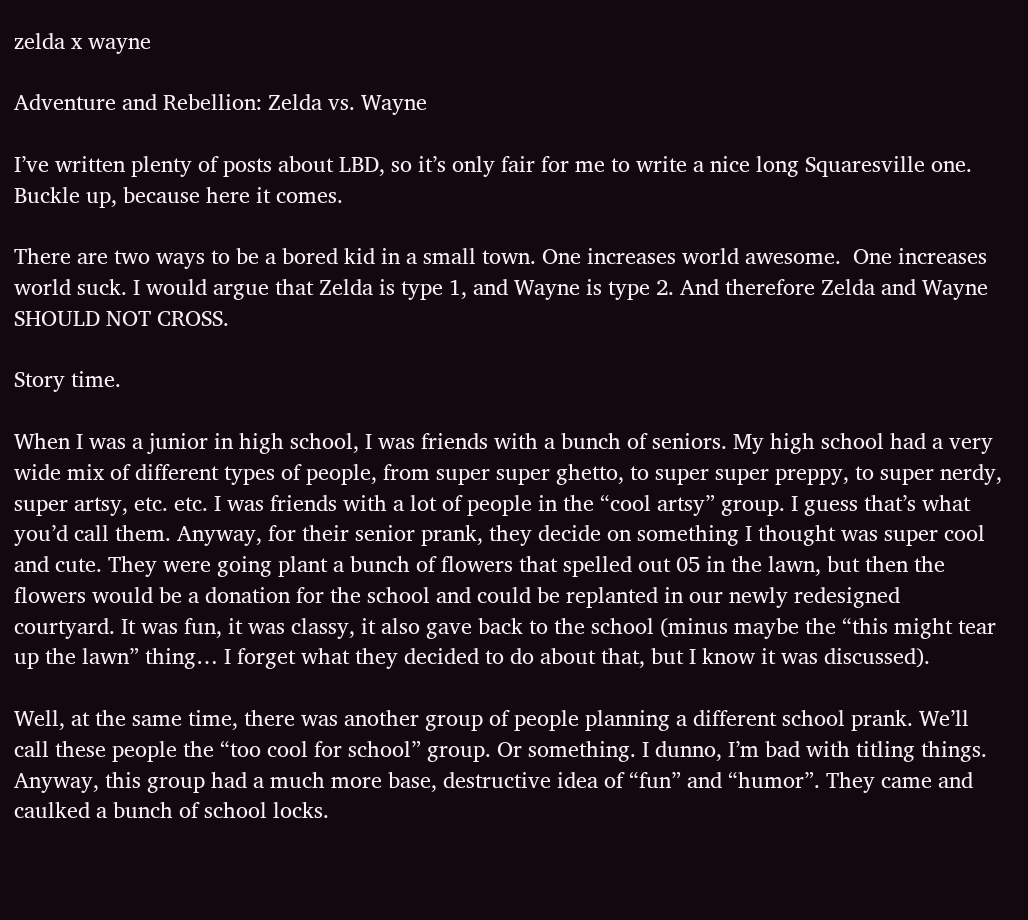zelda x wayne

Adventure and Rebellion: Zelda vs. Wayne

I’ve written plenty of posts about LBD, so it’s only fair for me to write a nice long Squaresville one. Buckle up, because here it comes.

There are two ways to be a bored kid in a small town. One increases world awesome.  One increases world suck. I would argue that Zelda is type 1, and Wayne is type 2. And therefore Zelda and Wayne SHOULD NOT CROSS.

Story time.

When I was a junior in high school, I was friends with a bunch of seniors. My high school had a very wide mix of different types of people, from super super ghetto, to super super preppy, to super nerdy, super artsy, etc. etc. I was friends with a lot of people in the “cool artsy” group. I guess that’s what you’d call them. Anyway, for their senior prank, they decide on something I thought was super cool and cute. They were going plant a bunch of flowers that spelled out 05 in the lawn, but then the flowers would be a donation for the school and could be replanted in our newly redesigned courtyard. It was fun, it was classy, it also gave back to the school (minus maybe the “this might tear up the lawn” thing… I forget what they decided to do about that, but I know it was discussed).

Well, at the same time, there was another group of people planning a different school prank. We’ll call these people the “too cool for school” group. Or something. I dunno, I’m bad with titling things. Anyway, this group had a much more base, destructive idea of “fun” and “humor”. They came and caulked a bunch of school locks.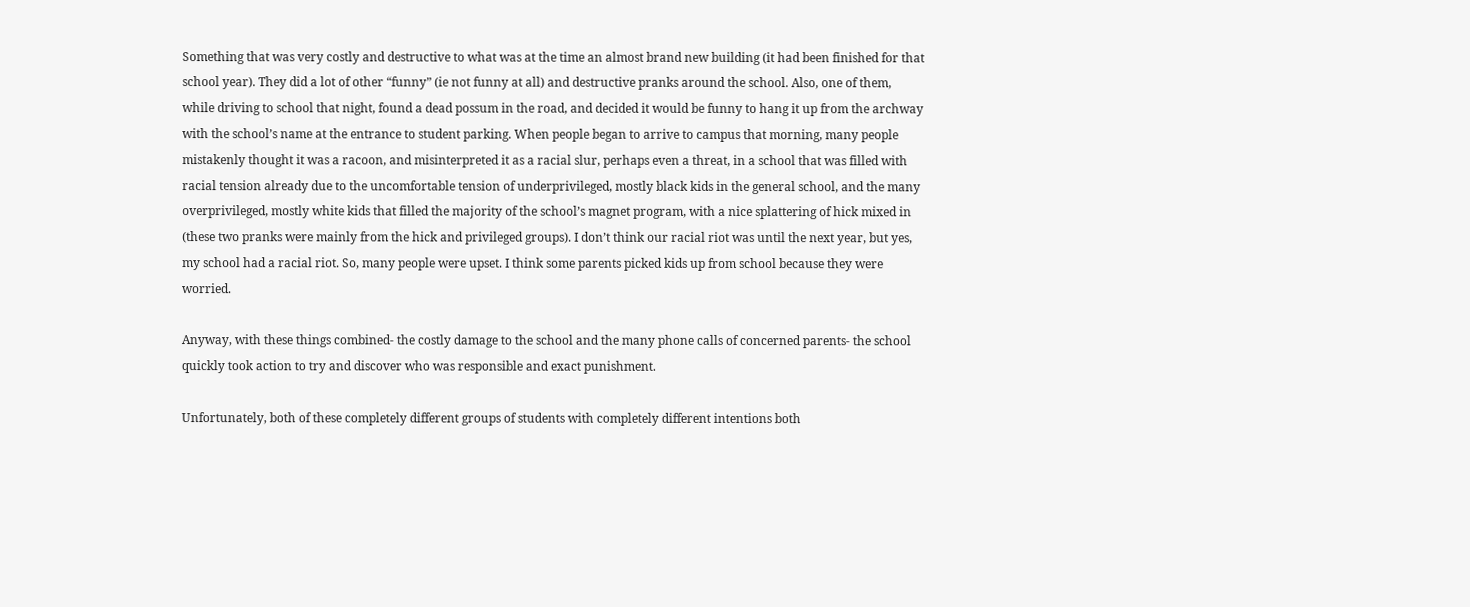Something that was very costly and destructive to what was at the time an almost brand new building (it had been finished for that school year). They did a lot of other “funny” (ie not funny at all) and destructive pranks around the school. Also, one of them, while driving to school that night, found a dead possum in the road, and decided it would be funny to hang it up from the archway with the school’s name at the entrance to student parking. When people began to arrive to campus that morning, many people mistakenly thought it was a racoon, and misinterpreted it as a racial slur, perhaps even a threat, in a school that was filled with racial tension already due to the uncomfortable tension of underprivileged, mostly black kids in the general school, and the many overprivileged, mostly white kids that filled the majority of the school’s magnet program, with a nice splattering of hick mixed in (these two pranks were mainly from the hick and privileged groups). I don’t think our racial riot was until the next year, but yes, my school had a racial riot. So, many people were upset. I think some parents picked kids up from school because they were worried.

Anyway, with these things combined- the costly damage to the school and the many phone calls of concerned parents- the school quickly took action to try and discover who was responsible and exact punishment.

Unfortunately, both of these completely different groups of students with completely different intentions both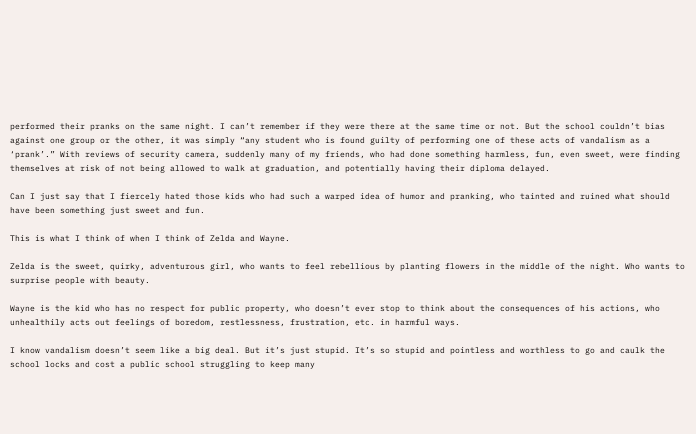performed their pranks on the same night. I can’t remember if they were there at the same time or not. But the school couldn’t bias against one group or the other, it was simply “any student who is found guilty of performing one of these acts of vandalism as a ‘prank’.” With reviews of security camera, suddenly many of my friends, who had done something harmless, fun, even sweet, were finding themselves at risk of not being allowed to walk at graduation, and potentially having their diploma delayed.

Can I just say that I fiercely hated those kids who had such a warped idea of humor and pranking, who tainted and ruined what should have been something just sweet and fun.

This is what I think of when I think of Zelda and Wayne.

Zelda is the sweet, quirky, adventurous girl, who wants to feel rebellious by planting flowers in the middle of the night. Who wants to surprise people with beauty.

Wayne is the kid who has no respect for public property, who doesn’t ever stop to think about the consequences of his actions, who unhealthily acts out feelings of boredom, restlessness, frustration, etc. in harmful ways.

I know vandalism doesn’t seem like a big deal. But it’s just stupid. It’s so stupid and pointless and worthless to go and caulk the school locks and cost a public school struggling to keep many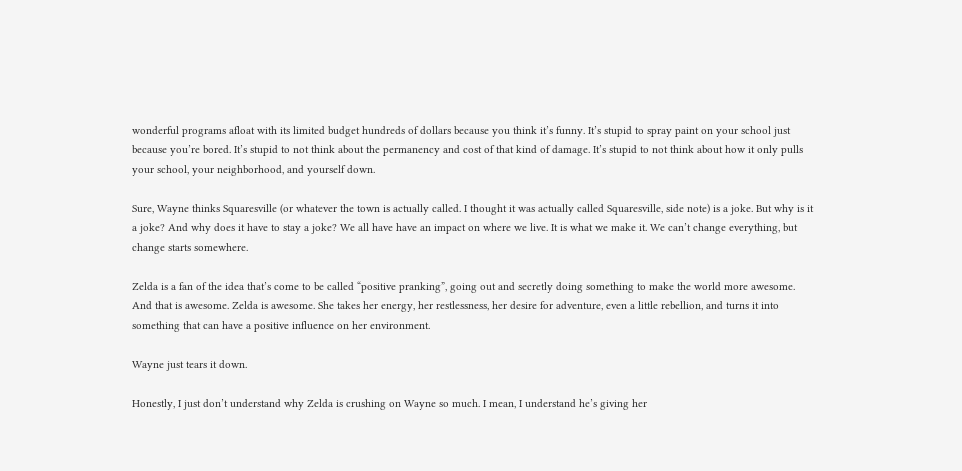wonderful programs afloat with its limited budget hundreds of dollars because you think it’s funny. It’s stupid to spray paint on your school just because you’re bored. It’s stupid to not think about the permanency and cost of that kind of damage. It’s stupid to not think about how it only pulls your school, your neighborhood, and yourself down.

Sure, Wayne thinks Squaresville (or whatever the town is actually called. I thought it was actually called Squaresville, side note) is a joke. But why is it a joke? And why does it have to stay a joke? We all have have an impact on where we live. It is what we make it. We can’t change everything, but change starts somewhere.

Zelda is a fan of the idea that’s come to be called “positive pranking”, going out and secretly doing something to make the world more awesome. And that is awesome. Zelda is awesome. She takes her energy, her restlessness, her desire for adventure, even a little rebellion, and turns it into something that can have a positive influence on her environment.

Wayne just tears it down.

Honestly, I just don’t understand why Zelda is crushing on Wayne so much. I mean, I understand he’s giving her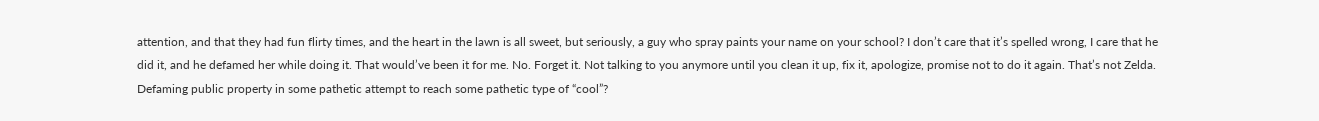attention, and that they had fun flirty times, and the heart in the lawn is all sweet, but seriously, a guy who spray paints your name on your school? I don’t care that it’s spelled wrong, I care that he did it, and he defamed her while doing it. That would’ve been it for me. No. Forget it. Not talking to you anymore until you clean it up, fix it, apologize, promise not to do it again. That’s not Zelda. Defaming public property in some pathetic attempt to reach some pathetic type of “cool”?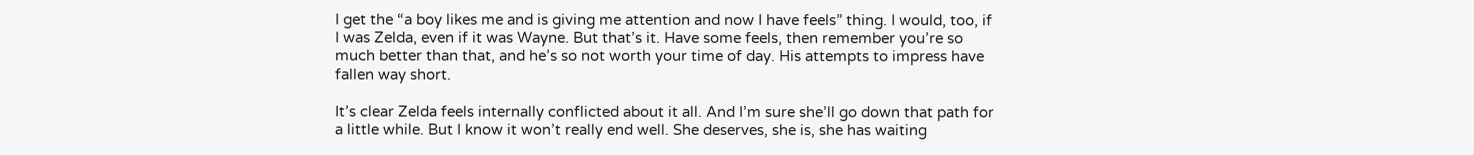I get the “a boy likes me and is giving me attention and now I have feels” thing. I would, too, if I was Zelda, even if it was Wayne. But that’s it. Have some feels, then remember you’re so much better than that, and he’s so not worth your time of day. His attempts to impress have fallen way short.

It’s clear Zelda feels internally conflicted about it all. And I’m sure she’ll go down that path for a little while. But I know it won’t really end well. She deserves, she is, she has waiting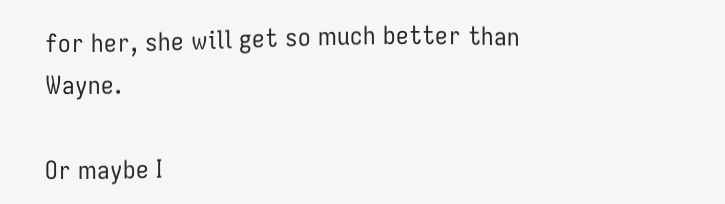for her, she will get so much better than Wayne.

Or maybe I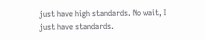just have high standards. No wait, I just have standards.